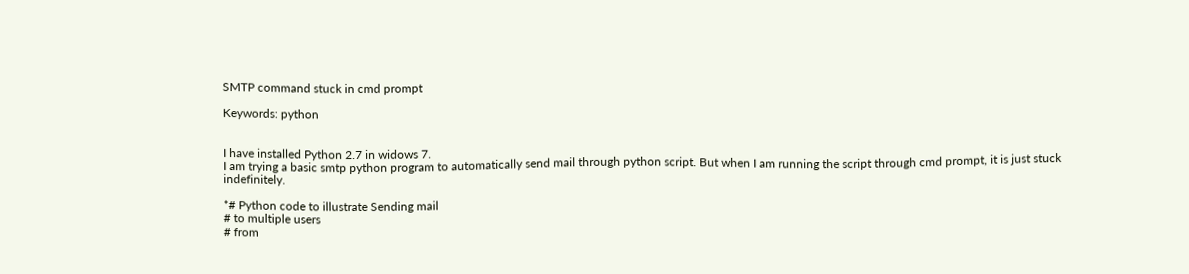SMTP command stuck in cmd prompt

Keywords: python


I have installed Python 2.7 in widows 7.
I am trying a basic smtp python program to automatically send mail through python script. But when I am running the script through cmd prompt, it is just stuck indefinitely.

*# Python code to illustrate Sending mail
# to multiple users
# from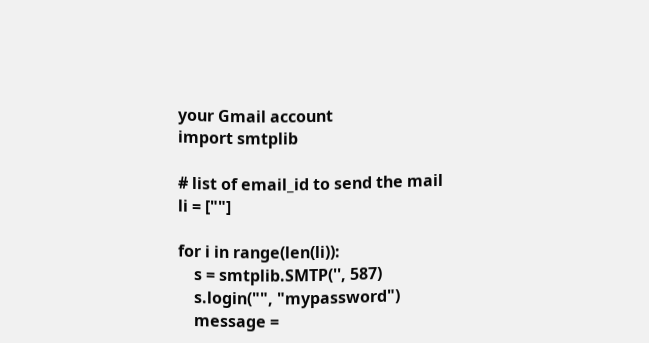your Gmail account
import smtplib

# list of email_id to send the mail
li = [""]

for i in range(len(li)):
    s = smtplib.SMTP('', 587)
    s.login("", "mypassword")
    message =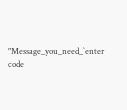"Message_you_need_`enter code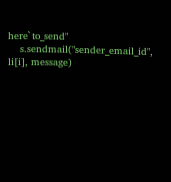here`to_send"
    s.sendmail("sender_email_id", li[i], message)